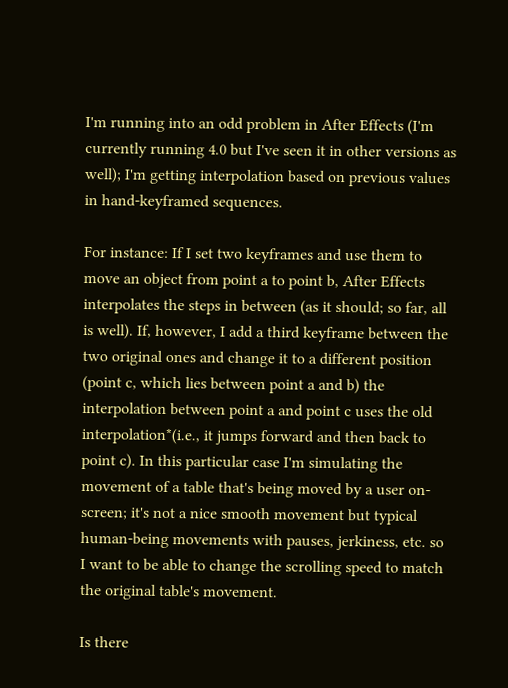I'm running into an odd problem in After Effects (I'm currently running 4.0 but I've seen it in other versions as well); I'm getting interpolation based on previous values in hand-keyframed sequences.

For instance: If I set two keyframes and use them to move an object from point a to point b, After Effects interpolates the steps in between (as it should; so far, all is well). If, however, I add a third keyframe between the two original ones and change it to a different position (point c, which lies between point a and b) the interpolation between point a and point c uses the old interpolation*(i.e., it jumps forward and then back to point c). In this particular case I'm simulating the movement of a table that's being moved by a user on-screen; it's not a nice smooth movement but typical human-being movements with pauses, jerkiness, etc. so I want to be able to change the scrolling speed to match the original table's movement.

Is there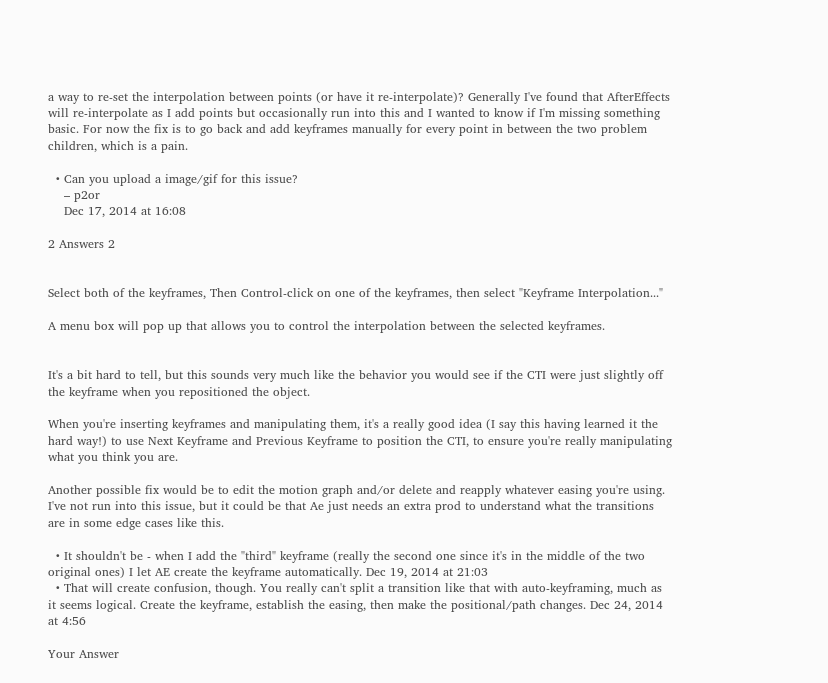a way to re-set the interpolation between points (or have it re-interpolate)? Generally I've found that AfterEffects will re-interpolate as I add points but occasionally run into this and I wanted to know if I'm missing something basic. For now the fix is to go back and add keyframes manually for every point in between the two problem children, which is a pain.

  • Can you upload a image/gif for this issue?
    – p2or
    Dec 17, 2014 at 16:08

2 Answers 2


Select both of the keyframes, Then Control-click on one of the keyframes, then select "Keyframe Interpolation..."

A menu box will pop up that allows you to control the interpolation between the selected keyframes.


It's a bit hard to tell, but this sounds very much like the behavior you would see if the CTI were just slightly off the keyframe when you repositioned the object.

When you're inserting keyframes and manipulating them, it's a really good idea (I say this having learned it the hard way!) to use Next Keyframe and Previous Keyframe to position the CTI, to ensure you're really manipulating what you think you are.

Another possible fix would be to edit the motion graph and/or delete and reapply whatever easing you're using. I've not run into this issue, but it could be that Ae just needs an extra prod to understand what the transitions are in some edge cases like this.

  • It shouldn't be - when I add the "third" keyframe (really the second one since it's in the middle of the two original ones) I let AE create the keyframe automatically. Dec 19, 2014 at 21:03
  • That will create confusion, though. You really can't split a transition like that with auto-keyframing, much as it seems logical. Create the keyframe, establish the easing, then make the positional/path changes. Dec 24, 2014 at 4:56

Your Answer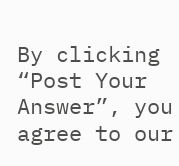By clicking “Post Your Answer”, you agree to our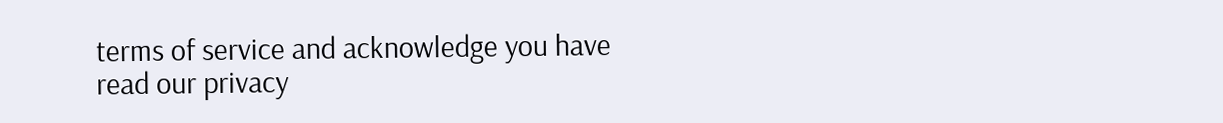terms of service and acknowledge you have read our privacy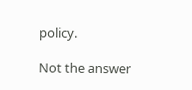policy.

Not the answer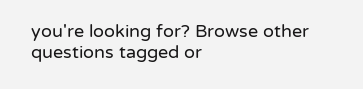you're looking for? Browse other questions tagged or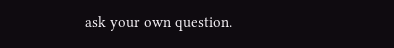ask your own question.